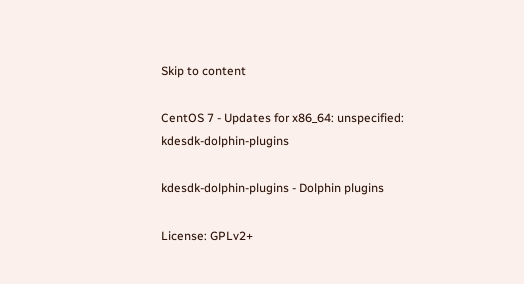Skip to content

CentOS 7 - Updates for x86_64: unspecified: kdesdk-dolphin-plugins

kdesdk-dolphin-plugins - Dolphin plugins

License: GPLv2+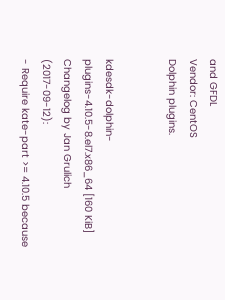and GFDL
Vendor: CentOS
Dolphin plugins.


kdesdk-dolphin-plugins-4.10.5-8.el7.x86_64 [160 KiB] Changelog by Jan Grulich (2017-09-12):
- Require kate-part >= 4.10.5 because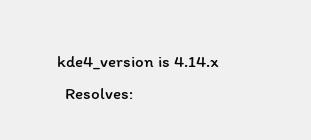kde4_version is 4.14.x
  Resolves: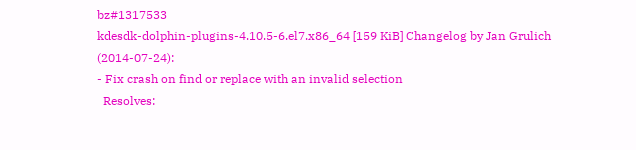bz#1317533
kdesdk-dolphin-plugins-4.10.5-6.el7.x86_64 [159 KiB] Changelog by Jan Grulich (2014-07-24):
- Fix crash on find or replace with an invalid selection
  Resolves: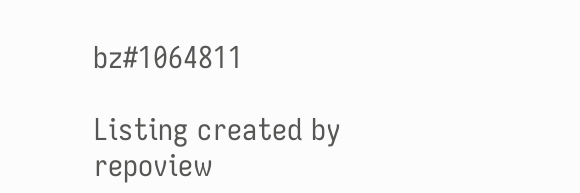bz#1064811

Listing created by repoview